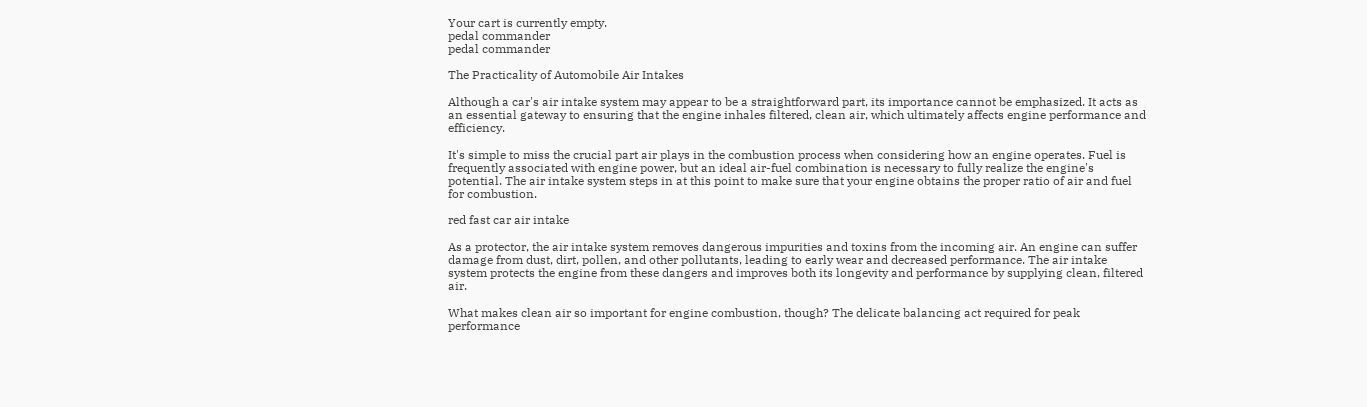Your cart is currently empty.
pedal commander
pedal commander

The Practicality of Automobile Air Intakes

Although a car's air intake system may appear to be a straightforward part, its importance cannot be emphasized. It acts as an essential gateway to ensuring that the engine inhales filtered, clean air, which ultimately affects engine performance and efficiency.

It's simple to miss the crucial part air plays in the combustion process when considering how an engine operates. Fuel is frequently associated with engine power, but an ideal air-fuel combination is necessary to fully realize the engine's potential. The air intake system steps in at this point to make sure that your engine obtains the proper ratio of air and fuel for combustion.

red fast car air intake

As a protector, the air intake system removes dangerous impurities and toxins from the incoming air. An engine can suffer damage from dust, dirt, pollen, and other pollutants, leading to early wear and decreased performance. The air intake system protects the engine from these dangers and improves both its longevity and performance by supplying clean, filtered air.

What makes clean air so important for engine combustion, though? The delicate balancing act required for peak performance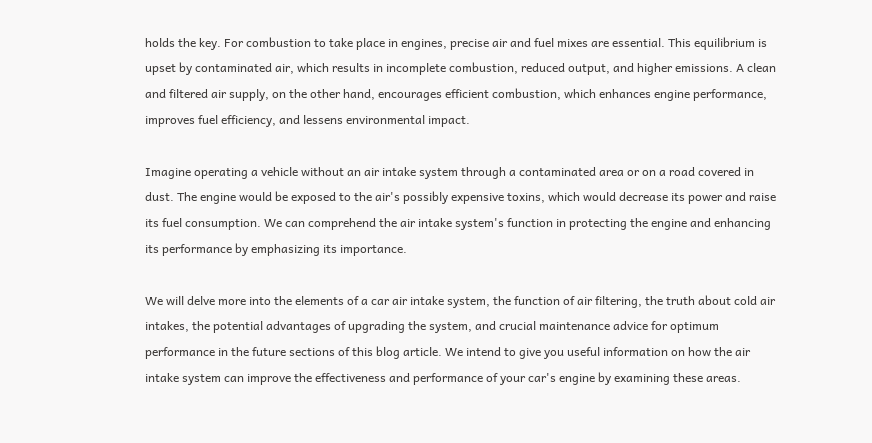holds the key. For combustion to take place in engines, precise air and fuel mixes are essential. This equilibrium is upset by contaminated air, which results in incomplete combustion, reduced output, and higher emissions. A clean and filtered air supply, on the other hand, encourages efficient combustion, which enhances engine performance, improves fuel efficiency, and lessens environmental impact.

Imagine operating a vehicle without an air intake system through a contaminated area or on a road covered in dust. The engine would be exposed to the air's possibly expensive toxins, which would decrease its power and raise its fuel consumption. We can comprehend the air intake system's function in protecting the engine and enhancing its performance by emphasizing its importance.

We will delve more into the elements of a car air intake system, the function of air filtering, the truth about cold air intakes, the potential advantages of upgrading the system, and crucial maintenance advice for optimum performance in the future sections of this blog article. We intend to give you useful information on how the air intake system can improve the effectiveness and performance of your car's engine by examining these areas.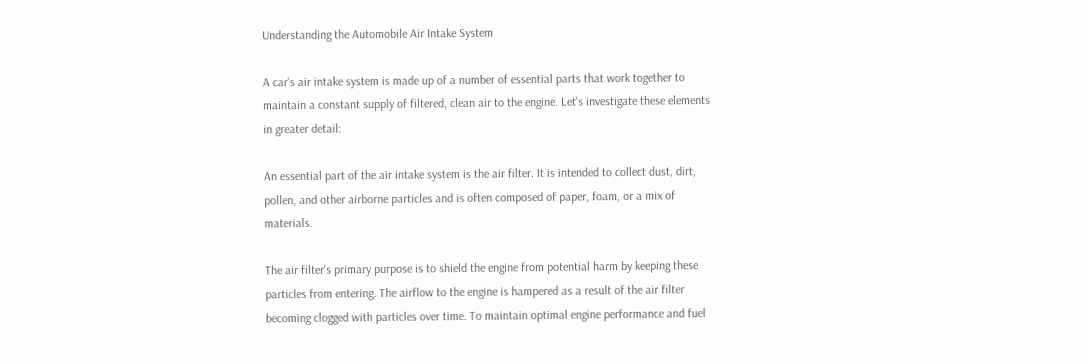Understanding the Automobile Air Intake System

A car's air intake system is made up of a number of essential parts that work together to maintain a constant supply of filtered, clean air to the engine. Let's investigate these elements in greater detail:

An essential part of the air intake system is the air filter. It is intended to collect dust, dirt, pollen, and other airborne particles and is often composed of paper, foam, or a mix of materials.

The air filter's primary purpose is to shield the engine from potential harm by keeping these particles from entering. The airflow to the engine is hampered as a result of the air filter becoming clogged with particles over time. To maintain optimal engine performance and fuel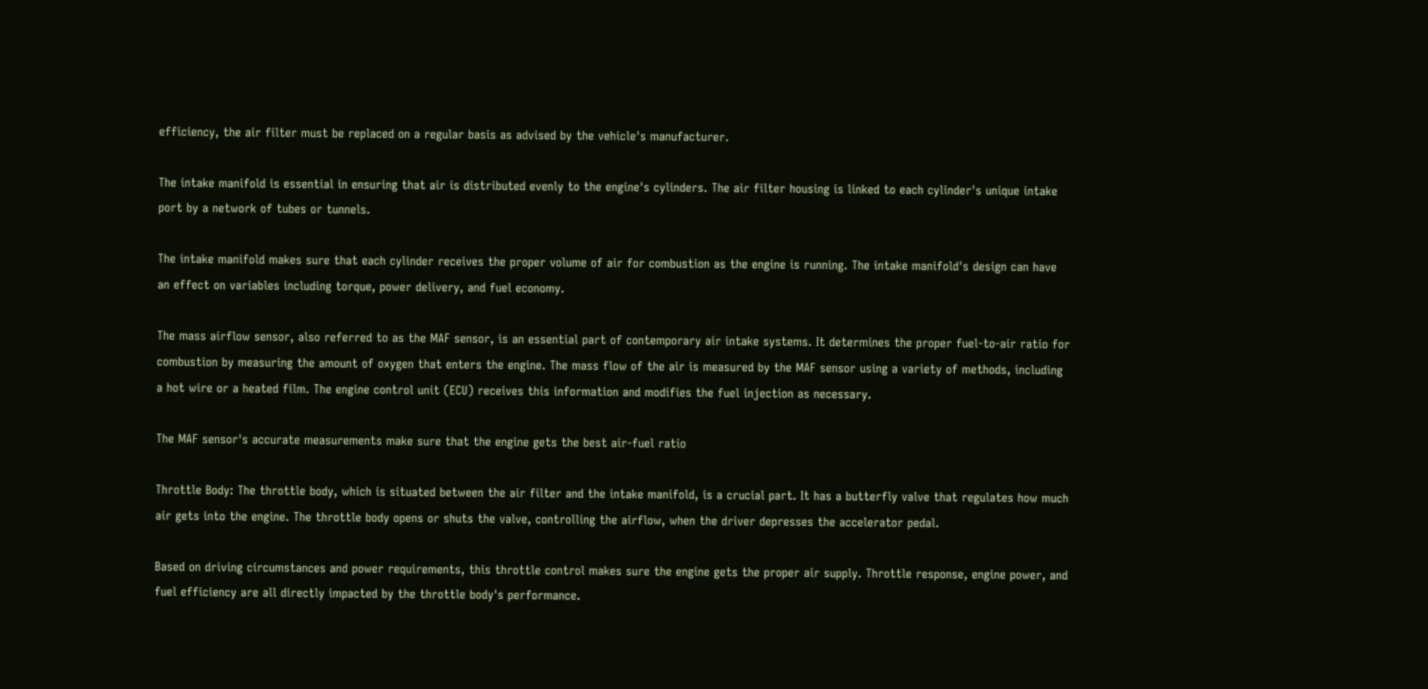efficiency, the air filter must be replaced on a regular basis as advised by the vehicle's manufacturer.

The intake manifold is essential in ensuring that air is distributed evenly to the engine's cylinders. The air filter housing is linked to each cylinder's unique intake port by a network of tubes or tunnels.

The intake manifold makes sure that each cylinder receives the proper volume of air for combustion as the engine is running. The intake manifold's design can have an effect on variables including torque, power delivery, and fuel economy.

The mass airflow sensor, also referred to as the MAF sensor, is an essential part of contemporary air intake systems. It determines the proper fuel-to-air ratio for combustion by measuring the amount of oxygen that enters the engine. The mass flow of the air is measured by the MAF sensor using a variety of methods, including a hot wire or a heated film. The engine control unit (ECU) receives this information and modifies the fuel injection as necessary.

The MAF sensor's accurate measurements make sure that the engine gets the best air-fuel ratio

Throttle Body: The throttle body, which is situated between the air filter and the intake manifold, is a crucial part. It has a butterfly valve that regulates how much air gets into the engine. The throttle body opens or shuts the valve, controlling the airflow, when the driver depresses the accelerator pedal.

Based on driving circumstances and power requirements, this throttle control makes sure the engine gets the proper air supply. Throttle response, engine power, and fuel efficiency are all directly impacted by the throttle body's performance.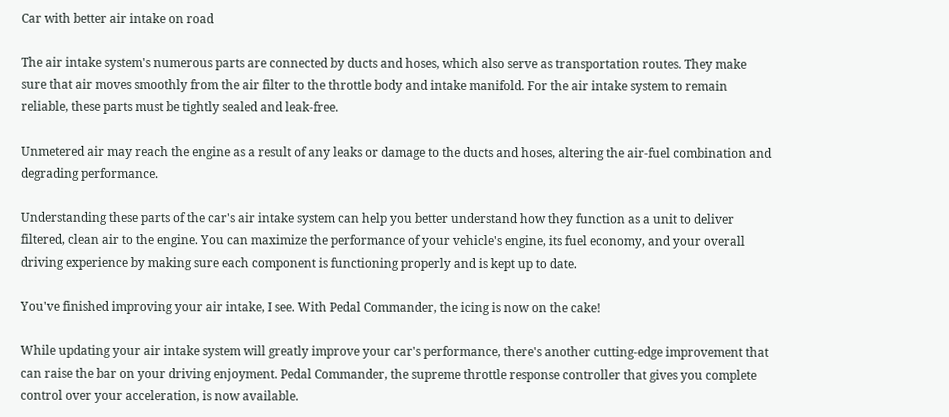Car with better air intake on road

The air intake system's numerous parts are connected by ducts and hoses, which also serve as transportation routes. They make sure that air moves smoothly from the air filter to the throttle body and intake manifold. For the air intake system to remain reliable, these parts must be tightly sealed and leak-free.

Unmetered air may reach the engine as a result of any leaks or damage to the ducts and hoses, altering the air-fuel combination and degrading performance.

Understanding these parts of the car's air intake system can help you better understand how they function as a unit to deliver filtered, clean air to the engine. You can maximize the performance of your vehicle's engine, its fuel economy, and your overall driving experience by making sure each component is functioning properly and is kept up to date.

You've finished improving your air intake, I see. With Pedal Commander, the icing is now on the cake!

While updating your air intake system will greatly improve your car's performance, there's another cutting-edge improvement that can raise the bar on your driving enjoyment. Pedal Commander, the supreme throttle response controller that gives you complete control over your acceleration, is now available.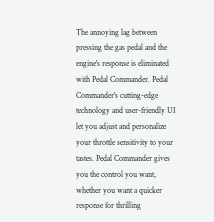The annoying lag between pressing the gas pedal and the engine's response is eliminated with Pedal Commander. Pedal Commander's cutting-edge technology and user-friendly UI let you adjust and personalize your throttle sensitivity to your tastes. Pedal Commander gives you the control you want, whether you want a quicker response for thrilling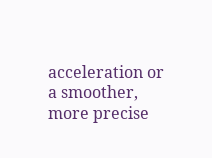acceleration or a smoother, more precise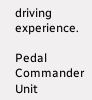driving experience.

Pedal Commander Unit